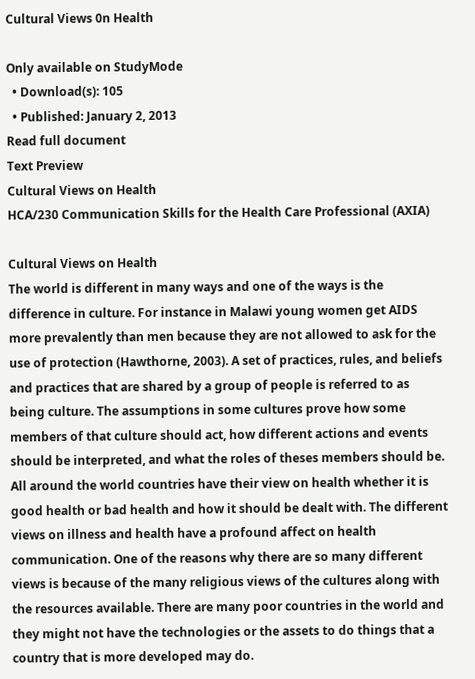Cultural Views 0n Health

Only available on StudyMode
  • Download(s): 105
  • Published: January 2, 2013
Read full document
Text Preview
Cultural Views on Health
HCA/230 Communication Skills for the Health Care Professional (AXIA)

Cultural Views on Health
The world is different in many ways and one of the ways is the difference in culture. For instance in Malawi young women get AIDS more prevalently than men because they are not allowed to ask for the use of protection (Hawthorne, 2003). A set of practices, rules, and beliefs and practices that are shared by a group of people is referred to as being culture. The assumptions in some cultures prove how some members of that culture should act, how different actions and events should be interpreted, and what the roles of theses members should be. All around the world countries have their view on health whether it is good health or bad health and how it should be dealt with. The different views on illness and health have a profound affect on health communication. One of the reasons why there are so many different views is because of the many religious views of the cultures along with the resources available. There are many poor countries in the world and they might not have the technologies or the assets to do things that a country that is more developed may do.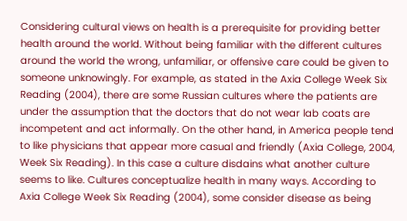Considering cultural views on health is a prerequisite for providing better health around the world. Without being familiar with the different cultures around the world the wrong, unfamiliar, or offensive care could be given to someone unknowingly. For example, as stated in the Axia College Week Six Reading (2004), there are some Russian cultures where the patients are under the assumption that the doctors that do not wear lab coats are incompetent and act informally. On the other hand, in America people tend to like physicians that appear more casual and friendly (Axia College, 2004, Week Six Reading). In this case a culture disdains what another culture seems to like. Cultures conceptualize health in many ways. According to Axia College Week Six Reading (2004), some consider disease as being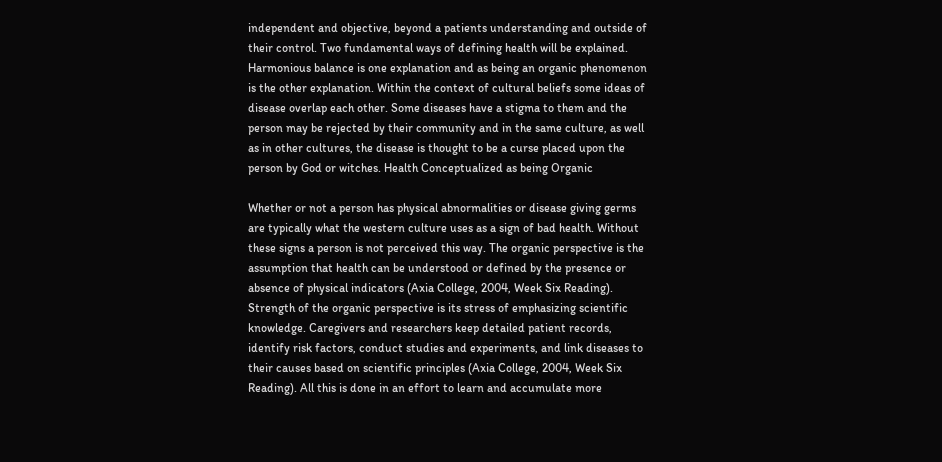independent and objective, beyond a patients understanding and outside of their control. Two fundamental ways of defining health will be explained. Harmonious balance is one explanation and as being an organic phenomenon is the other explanation. Within the context of cultural beliefs some ideas of disease overlap each other. Some diseases have a stigma to them and the person may be rejected by their community and in the same culture, as well as in other cultures, the disease is thought to be a curse placed upon the person by God or witches. Health Conceptualized as being Organic

Whether or not a person has physical abnormalities or disease giving germs are typically what the western culture uses as a sign of bad health. Without these signs a person is not perceived this way. The organic perspective is the assumption that health can be understood or defined by the presence or absence of physical indicators (Axia College, 2004, Week Six Reading). Strength of the organic perspective is its stress of emphasizing scientific knowledge. Caregivers and researchers keep detailed patient records, identify risk factors, conduct studies and experiments, and link diseases to their causes based on scientific principles (Axia College, 2004, Week Six Reading). All this is done in an effort to learn and accumulate more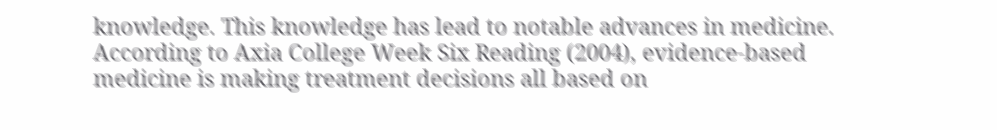knowledge. This knowledge has lead to notable advances in medicine. According to Axia College Week Six Reading (2004), evidence-based medicine is making treatment decisions all based on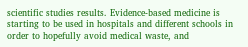scientific studies results. Evidence-based medicine is starting to be used in hospitals and different schools in order to hopefully avoid medical waste, and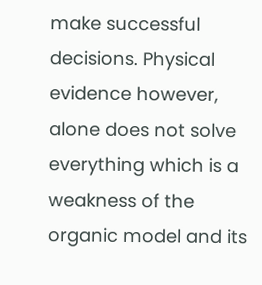make successful decisions. Physical evidence however, alone does not solve everything which is a weakness of the organic model and its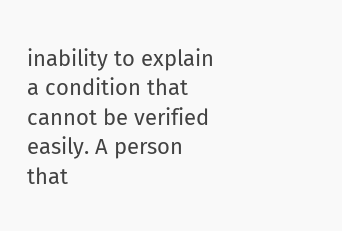inability to explain a condition that cannot be verified easily. A person that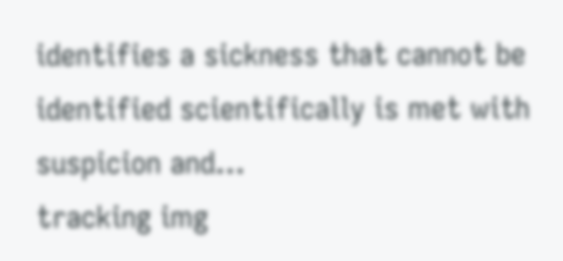identifies a sickness that cannot be identified scientifically is met with suspicion and...
tracking img